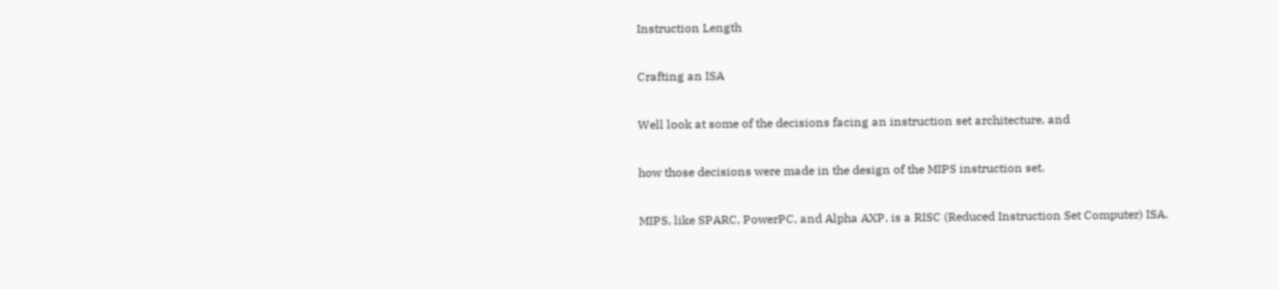Instruction Length

Crafting an ISA

Well look at some of the decisions facing an instruction set architecture, and

how those decisions were made in the design of the MIPS instruction set.

MIPS, like SPARC, PowerPC, and Alpha AXP, is a RISC (Reduced Instruction Set Computer) ISA.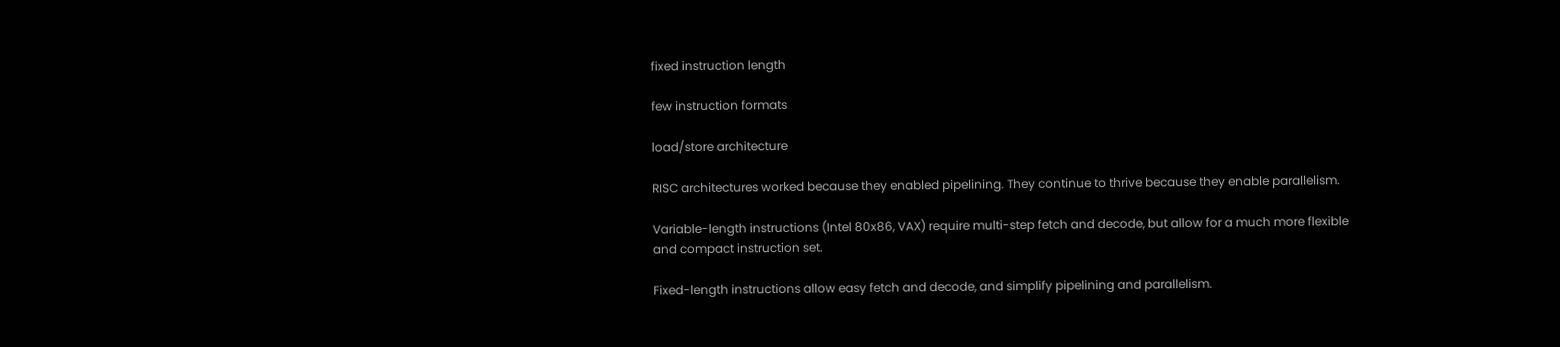fixed instruction length

few instruction formats

load/store architecture

RISC architectures worked because they enabled pipelining. They continue to thrive because they enable parallelism.

Variable-length instructions (Intel 80x86, VAX) require multi-step fetch and decode, but allow for a much more flexible and compact instruction set.

Fixed-length instructions allow easy fetch and decode, and simplify pipelining and parallelism.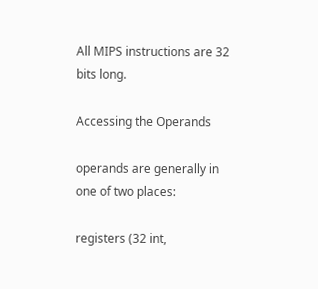All MIPS instructions are 32 bits long.

Accessing the Operands

operands are generally in one of two places:

registers (32 int,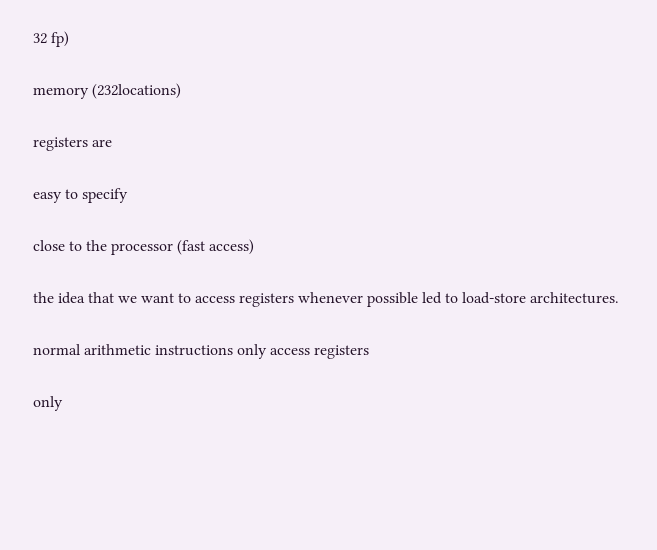32 fp)

memory (232locations)

registers are

easy to specify

close to the processor (fast access)

the idea that we want to access registers whenever possible led to load-store architectures.

normal arithmetic instructions only access registers

only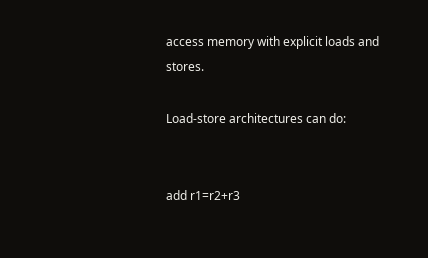access memory with explicit loads and stores.

Load-store architectures can do:


add r1=r2+r3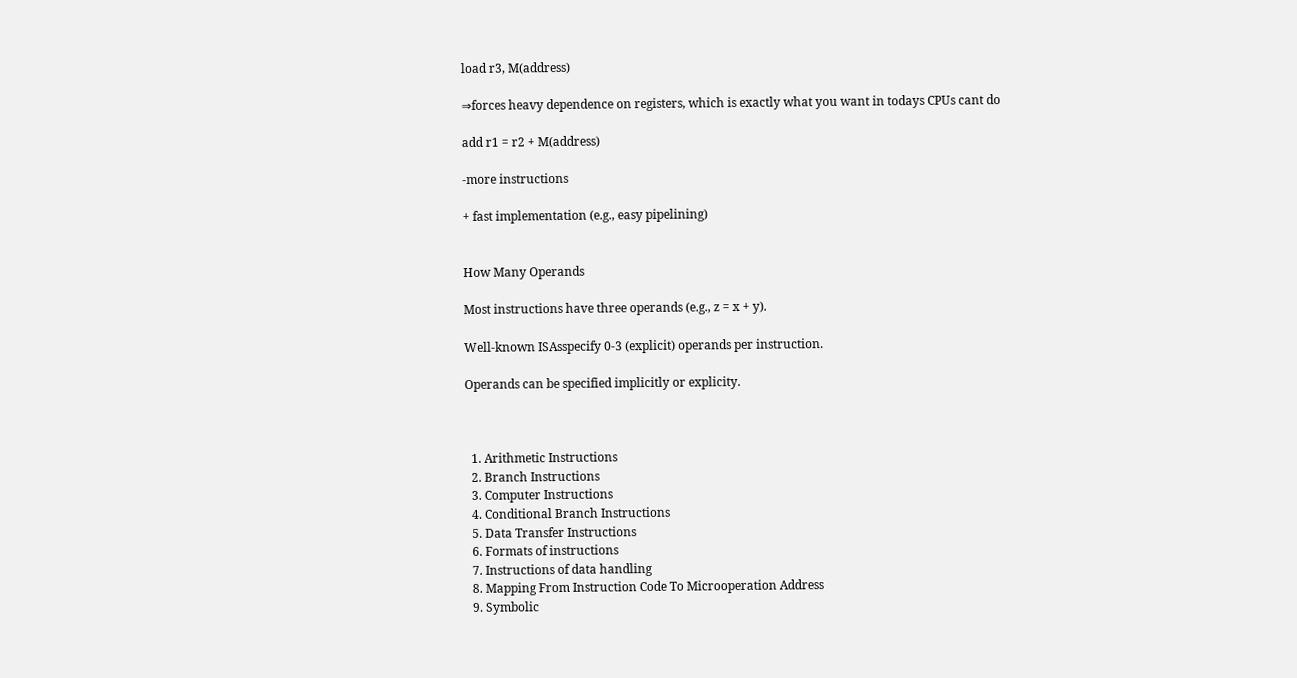load r3, M(address)

⇒forces heavy dependence on registers, which is exactly what you want in todays CPUs cant do

add r1 = r2 + M(address)

-more instructions

+ fast implementation (e.g., easy pipelining)


How Many Operands

Most instructions have three operands (e.g., z = x + y).

Well-known ISAsspecify 0-3 (explicit) operands per instruction.

Operands can be specified implicitly or explicity.



  1. Arithmetic Instructions
  2. Branch Instructions
  3. Computer Instructions
  4. Conditional Branch Instructions
  5. Data Transfer Instructions
  6. Formats of instructions
  7. Instructions of data handling
  8. Mapping From Instruction Code To Microoperation Address
  9. Symbolic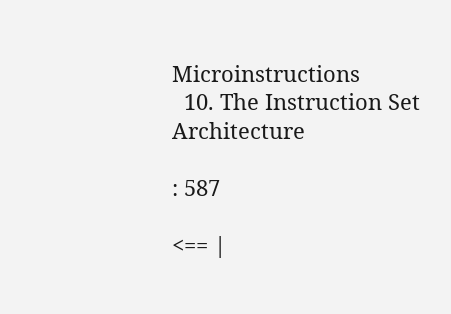Microinstructions
  10. The Instruction Set Architecture

: 587

<== |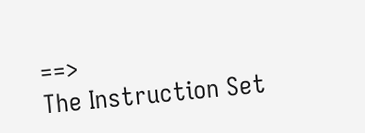==>
The Instruction Set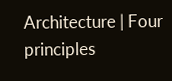Architecture | Four principles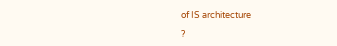of IS architecture

?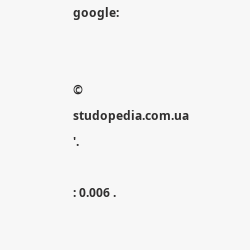google:


© studopedia.com.ua '.

: 0.006 .